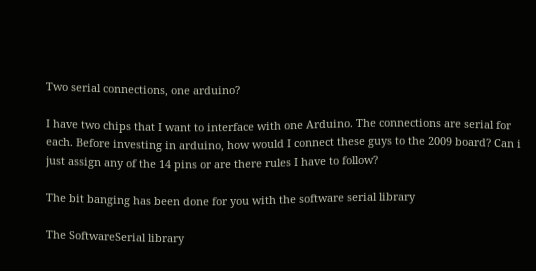Two serial connections, one arduino?

I have two chips that I want to interface with one Arduino. The connections are serial for each. Before investing in arduino, how would I connect these guys to the 2009 board? Can i just assign any of the 14 pins or are there rules I have to follow?

The bit banging has been done for you with the software serial library

The SoftwareSerial library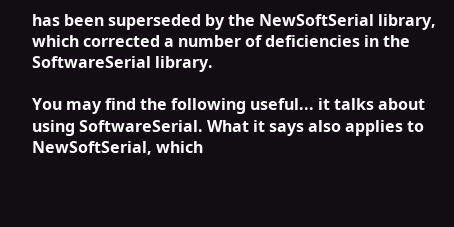has been superseded by the NewSoftSerial library, which corrected a number of deficiencies in the SoftwareSerial library.

You may find the following useful... it talks about using SoftwareSerial. What it says also applies to NewSoftSerial, which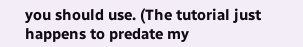you should use. (The tutorial just happens to predate my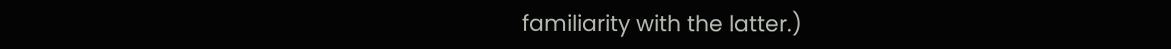familiarity with the latter.)